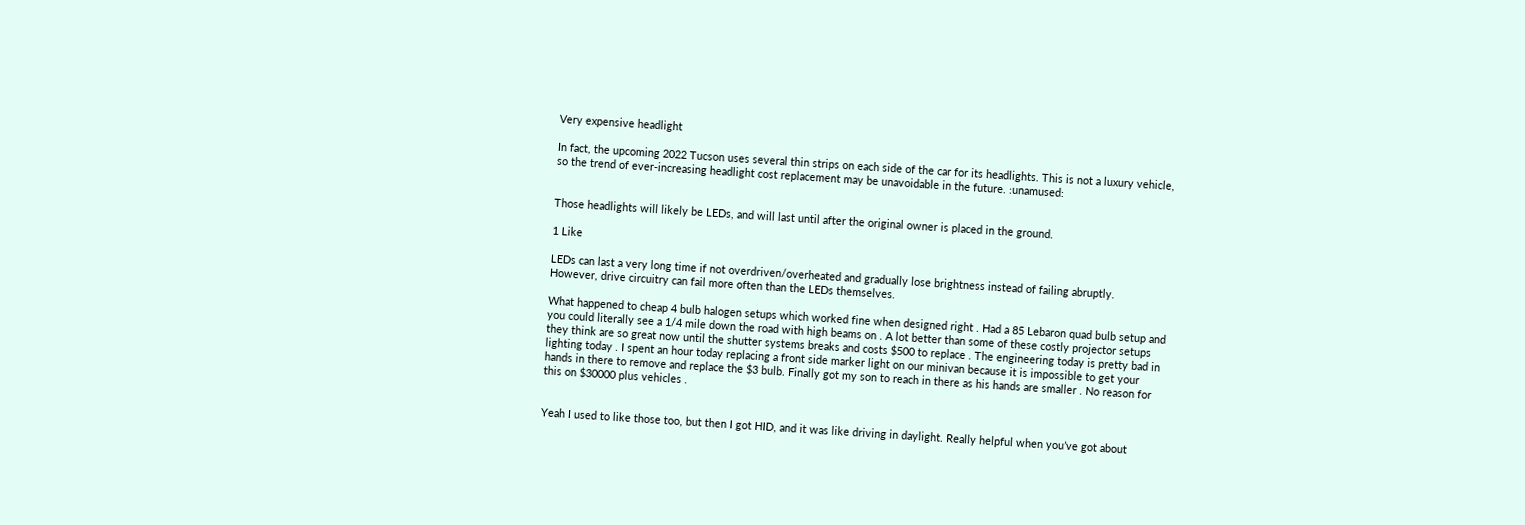Very expensive headlight

In fact, the upcoming 2022 Tucson uses several thin strips on each side of the car for its headlights. This is not a luxury vehicle, so the trend of ever-increasing headlight cost replacement may be unavoidable in the future. :unamused:


Those headlights will likely be LEDs, and will last until after the original owner is placed in the ground.

1 Like

LEDs can last a very long time if not overdriven/overheated and gradually lose brightness instead of failing abruptly.
However, drive circuitry can fail more often than the LEDs themselves.

What happened to cheap 4 bulb halogen setups which worked fine when designed right . Had a 85 Lebaron quad bulb setup and you could literally see a 1/4 mile down the road with high beams on . A lot better than some of these costly projector setups they think are so great now until the shutter systems breaks and costs $500 to replace . The engineering today is pretty bad in lighting today . I spent an hour today replacing a front side marker light on our minivan because it is impossible to get your hands in there to remove and replace the $3 bulb. Finally got my son to reach in there as his hands are smaller . No reason for this on $30000 plus vehicles .


Yeah I used to like those too, but then I got HID, and it was like driving in daylight. Really helpful when you’ve got about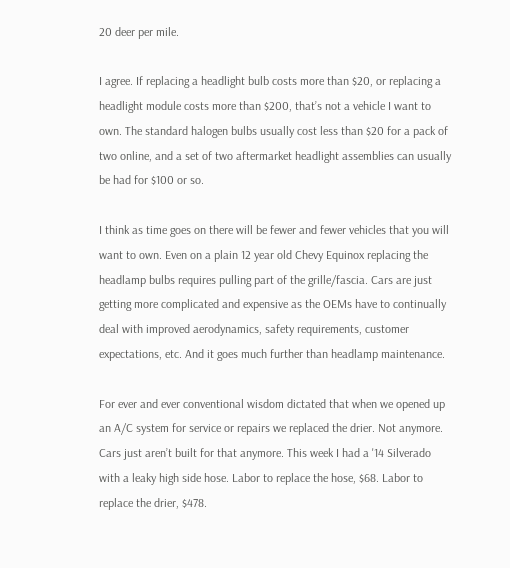20 deer per mile.

I agree. If replacing a headlight bulb costs more than $20, or replacing a headlight module costs more than $200, that’s not a vehicle I want to own. The standard halogen bulbs usually cost less than $20 for a pack of two online, and a set of two aftermarket headlight assemblies can usually be had for $100 or so.

I think as time goes on there will be fewer and fewer vehicles that you will want to own. Even on a plain 12 year old Chevy Equinox replacing the headlamp bulbs requires pulling part of the grille/fascia. Cars are just getting more complicated and expensive as the OEMs have to continually deal with improved aerodynamics, safety requirements, customer expectations, etc. And it goes much further than headlamp maintenance.

For ever and ever conventional wisdom dictated that when we opened up an A/C system for service or repairs we replaced the drier. Not anymore. Cars just aren’t built for that anymore. This week I had a '14 Silverado with a leaky high side hose. Labor to replace the hose, $68. Labor to replace the drier, $478.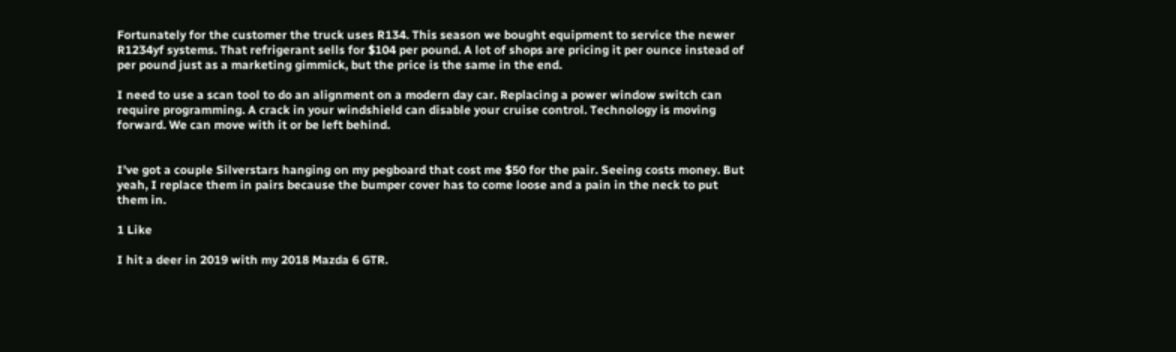Fortunately for the customer the truck uses R134. This season we bought equipment to service the newer R1234yf systems. That refrigerant sells for $104 per pound. A lot of shops are pricing it per ounce instead of per pound just as a marketing gimmick, but the price is the same in the end.

I need to use a scan tool to do an alignment on a modern day car. Replacing a power window switch can require programming. A crack in your windshield can disable your cruise control. Technology is moving forward. We can move with it or be left behind.


I’ve got a couple Silverstars hanging on my pegboard that cost me $50 for the pair. Seeing costs money. But yeah, I replace them in pairs because the bumper cover has to come loose and a pain in the neck to put them in.

1 Like

I hit a deer in 2019 with my 2018 Mazda 6 GTR.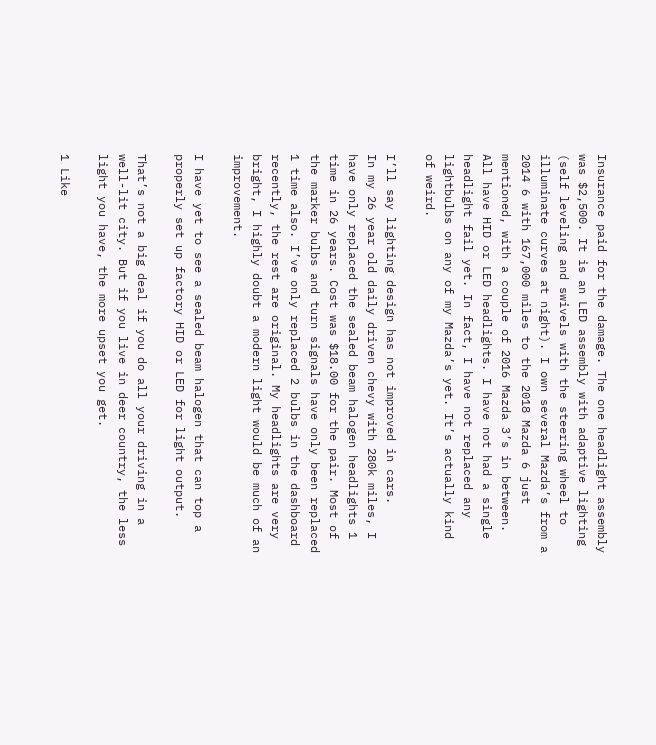Insurance paid for the damage. The one headlight assembly was $2,500. It is an LED assembly with adaptive lighting (self leveling and swivels with the steering wheel to illuminate curves at night). I own several Mazda’s from a 2014 6 with 167,000 miles to the 2018 Mazda 6 just mentioned, with a couple of 2016 Mazda 3’s in between. All have HID or LED headlights. I have not had a single headlight fail yet. In fact, I have not replaced any lightbulbs on any of my Mazda’s yet. It’s actually kind of weird.

I’ll say lighting design has not improved in cars.
In my 26 year old daily driven chevy with 280k miles, I have only replaced the sealed beam halogen headlights 1 time in 26 years. Cost was $18.00 for the pair. Most of the marker bulbs and turn signals have only been replaced 1 time also. I’ve only replaced 2 bulbs in the dashboard recently, the rest are original. My headlights are very bright, I highly doubt a modern light would be much of an improvement.

I have yet to see a sealed beam halogen that can top a properly set up factory HID or LED for light output.

That’s not a big deal if you do all your driving in a well-lit city. But if you live in deer country, the less light you have, the more upset you get.

1 Like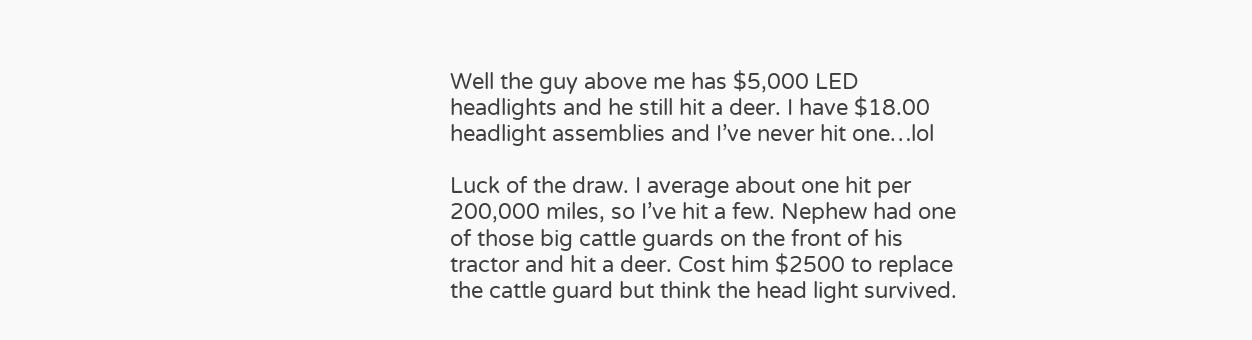Well the guy above me has $5,000 LED headlights and he still hit a deer. I have $18.00 headlight assemblies and I’ve never hit one…lol

Luck of the draw. I average about one hit per 200,000 miles, so I’ve hit a few. Nephew had one of those big cattle guards on the front of his tractor and hit a deer. Cost him $2500 to replace the cattle guard but think the head light survived.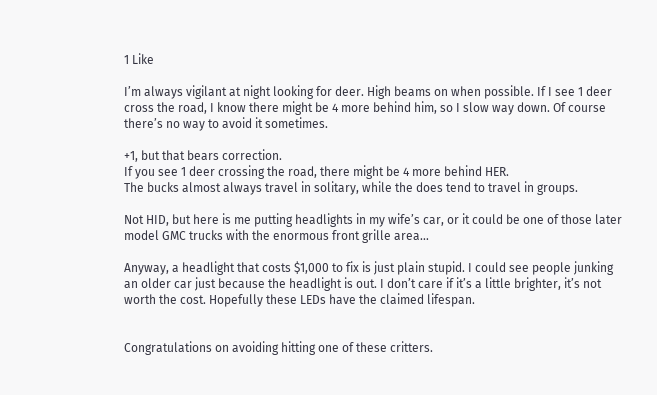1 Like

I’m always vigilant at night looking for deer. High beams on when possible. If I see 1 deer cross the road, I know there might be 4 more behind him, so I slow way down. Of course there’s no way to avoid it sometimes.

+1, but that bears correction.
If you see 1 deer crossing the road, there might be 4 more behind HER.
The bucks almost always travel in solitary, while the does tend to travel in groups.

Not HID, but here is me putting headlights in my wife’s car, or it could be one of those later model GMC trucks with the enormous front grille area…

Anyway, a headlight that costs $1,000 to fix is just plain stupid. I could see people junking an older car just because the headlight is out. I don’t care if it’s a little brighter, it’s not worth the cost. Hopefully these LEDs have the claimed lifespan.


Congratulations on avoiding hitting one of these critters.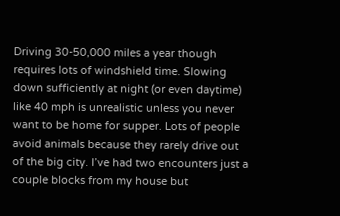Driving 30-50,000 miles a year though requires lots of windshield time. Slowing down sufficiently at night (or even daytime) like 40 mph is unrealistic unless you never want to be home for supper. Lots of people avoid animals because they rarely drive out of the big city. I’ve had two encounters just a couple blocks from my house but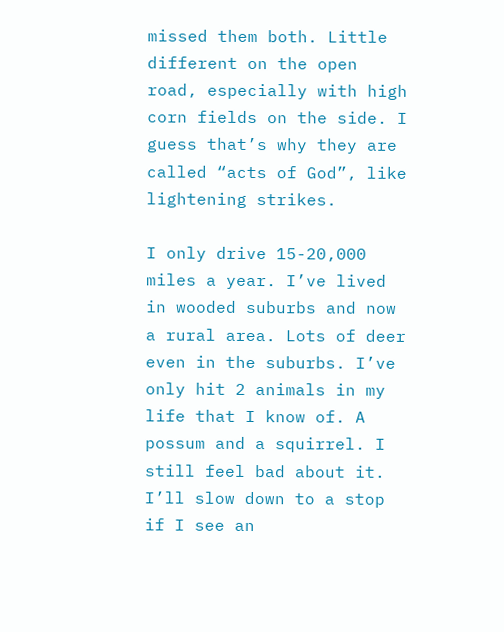missed them both. Little different on the open road, especially with high corn fields on the side. I guess that’s why they are called “acts of God”, like lightening strikes.

I only drive 15-20,000 miles a year. I’ve lived in wooded suburbs and now a rural area. Lots of deer even in the suburbs. I’ve only hit 2 animals in my life that I know of. A possum and a squirrel. I still feel bad about it. I’ll slow down to a stop if I see an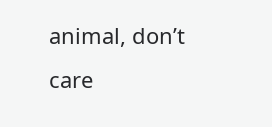animal, don’t care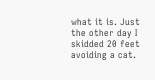what it is. Just the other day I skidded 20 feet avoiding a cat.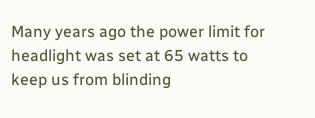Many years ago the power limit for headlight was set at 65 watts to keep us from blinding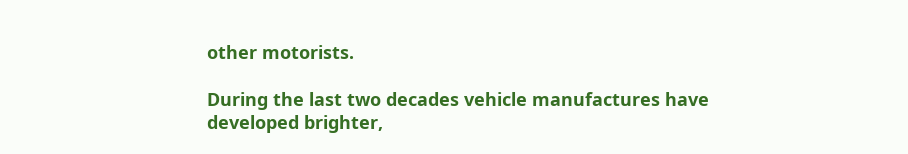other motorists.

During the last two decades vehicle manufactures have developed brighter,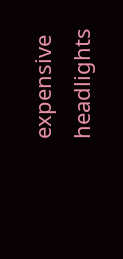expensive headlights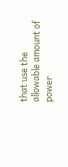that use the allowable amount of power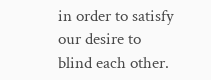in order to satisfy our desire to blind each other.